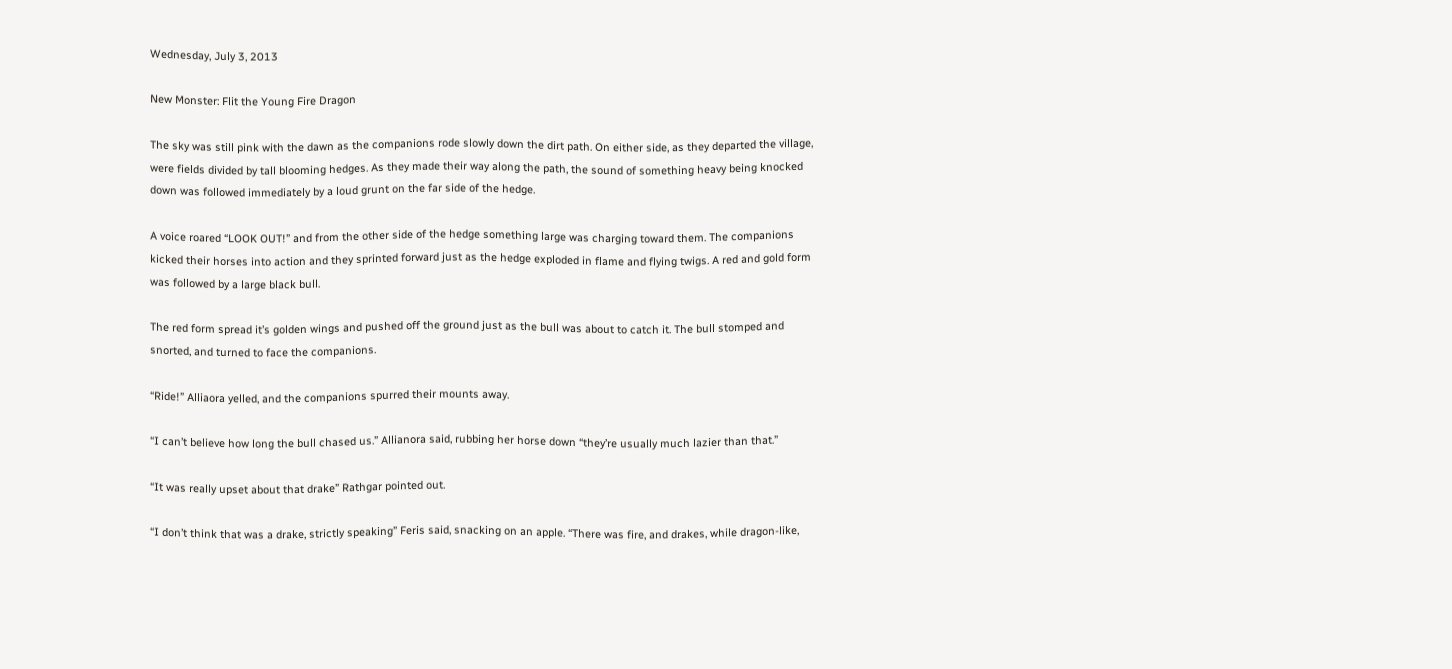Wednesday, July 3, 2013

New Monster: Flit the Young Fire Dragon

The sky was still pink with the dawn as the companions rode slowly down the dirt path. On either side, as they departed the village, were fields divided by tall blooming hedges. As they made their way along the path, the sound of something heavy being knocked down was followed immediately by a loud grunt on the far side of the hedge.

A voice roared “LOOK OUT!” and from the other side of the hedge something large was charging toward them. The companions kicked their horses into action and they sprinted forward just as the hedge exploded in flame and flying twigs. A red and gold form was followed by a large black bull.

The red form spread it’s golden wings and pushed off the ground just as the bull was about to catch it. The bull stomped and snorted, and turned to face the companions.

“Ride!” Alliaora yelled, and the companions spurred their mounts away.

“I can’t believe how long the bull chased us.” Allianora said, rubbing her horse down “they’re usually much lazier than that.”

“It was really upset about that drake” Rathgar pointed out.

“I don’t think that was a drake, strictly speaking” Feris said, snacking on an apple. “There was fire, and drakes, while dragon-like,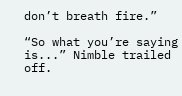don’t breath fire.”

“So what you’re saying is...” Nimble trailed off.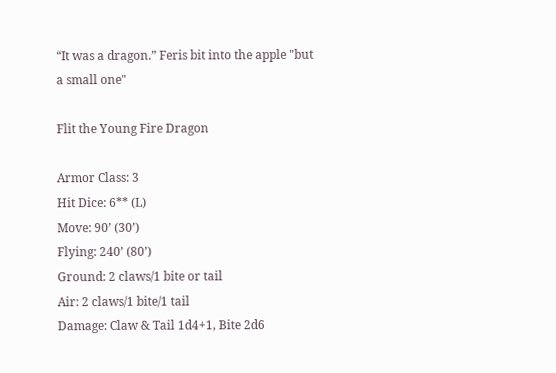“It was a dragon.” Feris bit into the apple "but a small one"

Flit the Young Fire Dragon

Armor Class: 3
Hit Dice: 6** (L)
Move: 90’ (30’)
Flying: 240’ (80’)
Ground: 2 claws/1 bite or tail
Air: 2 claws/1 bite/1 tail
Damage: Claw & Tail 1d4+1, Bite 2d6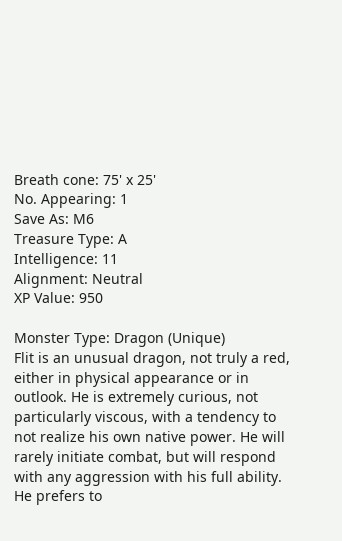Breath cone: 75' x 25'
No. Appearing: 1
Save As: M6
Treasure Type: A
Intelligence: 11
Alignment: Neutral
XP Value: 950

Monster Type: Dragon (Unique)
Flit is an unusual dragon, not truly a red, either in physical appearance or in outlook. He is extremely curious, not particularly viscous, with a tendency to not realize his own native power. He will rarely initiate combat, but will respond with any aggression with his full ability. He prefers to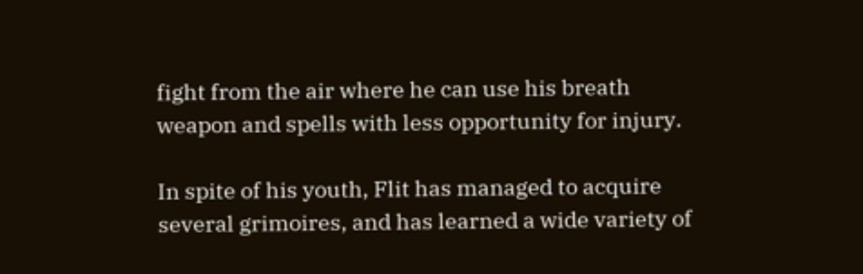fight from the air where he can use his breath weapon and spells with less opportunity for injury.

In spite of his youth, Flit has managed to acquire several grimoires, and has learned a wide variety of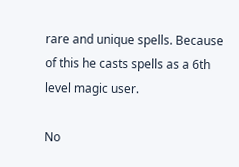rare and unique spells. Because of this he casts spells as a 6th level magic user.

No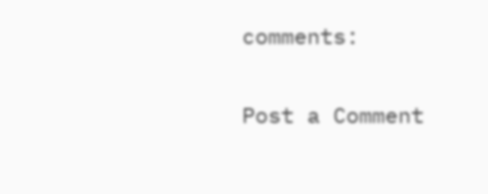comments:

Post a Comment